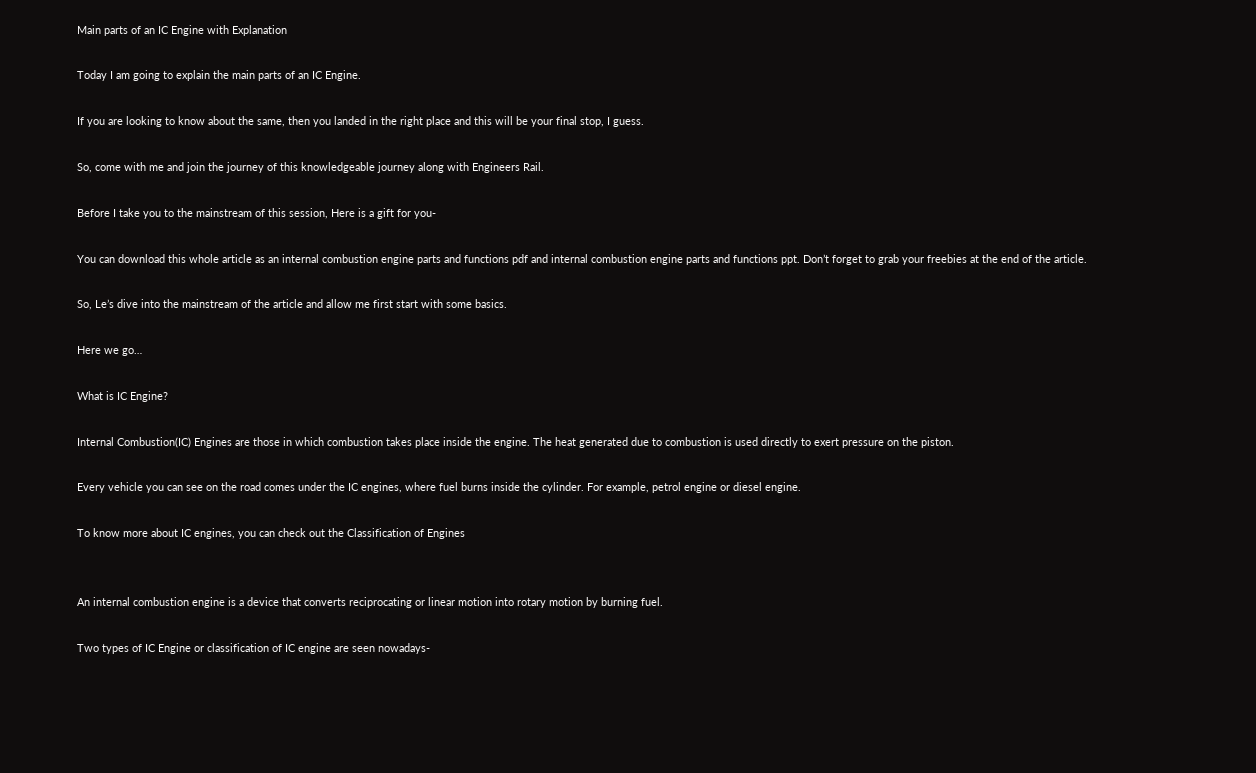Main parts of an IC Engine with Explanation

Today I am going to explain the main parts of an IC Engine.

If you are looking to know about the same, then you landed in the right place and this will be your final stop, I guess.

So, come with me and join the journey of this knowledgeable journey along with Engineers Rail.

Before I take you to the mainstream of this session, Here is a gift for you-

You can download this whole article as an internal combustion engine parts and functions pdf and internal combustion engine parts and functions ppt. Don’t forget to grab your freebies at the end of the article.

So, Le’s dive into the mainstream of the article and allow me first start with some basics.

Here we go…

What is IC Engine?

Internal Combustion(IC) Engines are those in which combustion takes place inside the engine. The heat generated due to combustion is used directly to exert pressure on the piston.

Every vehicle you can see on the road comes under the IC engines, where fuel burns inside the cylinder. For example, petrol engine or diesel engine.

To know more about IC engines, you can check out the Classification of Engines


An internal combustion engine is a device that converts reciprocating or linear motion into rotary motion by burning fuel.

Two types of IC Engine or classification of IC engine are seen nowadays-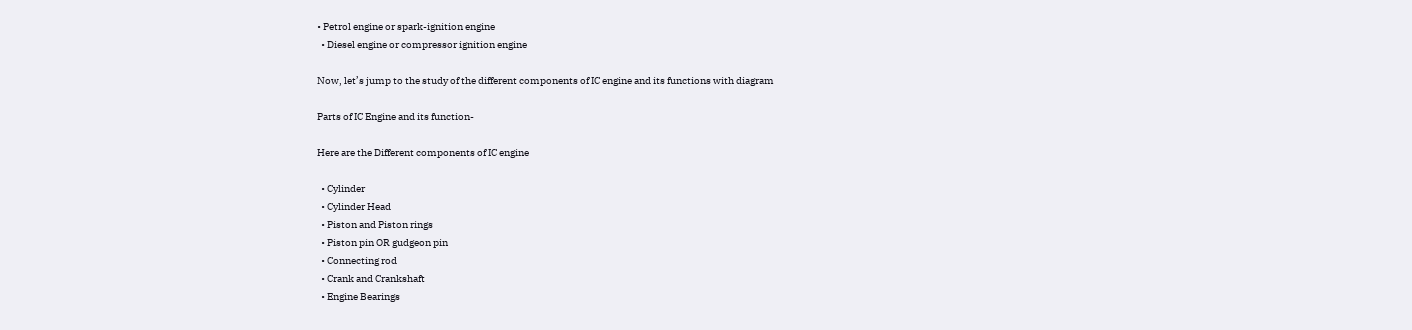• Petrol engine or spark-ignition engine
  • Diesel engine or compressor ignition engine

Now, let’s jump to the study of the different components of IC engine and its functions with diagram

Parts of IC Engine and its function-

Here are the Different components of IC engine

  • Cylinder
  • Cylinder Head
  • Piston and Piston rings
  • Piston pin OR gudgeon pin
  • Connecting rod
  • Crank and Crankshaft
  • Engine Bearings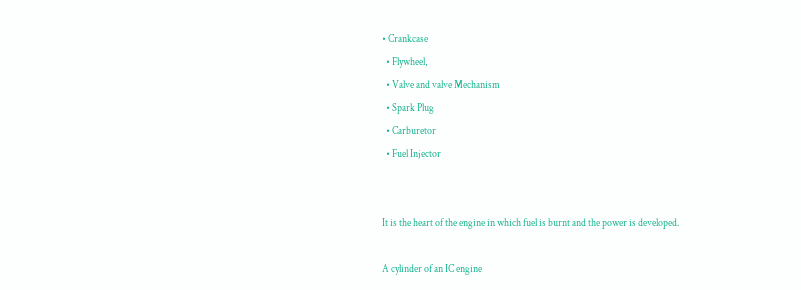• Crankcase
  • Flywheel,
  • Valve and valve Mechanism
  • Spark Plug
  • Carburetor
  • Fuel Injector


It is the heart of the engine in which fuel is burnt and the power is developed.

A cylinder of an IC engine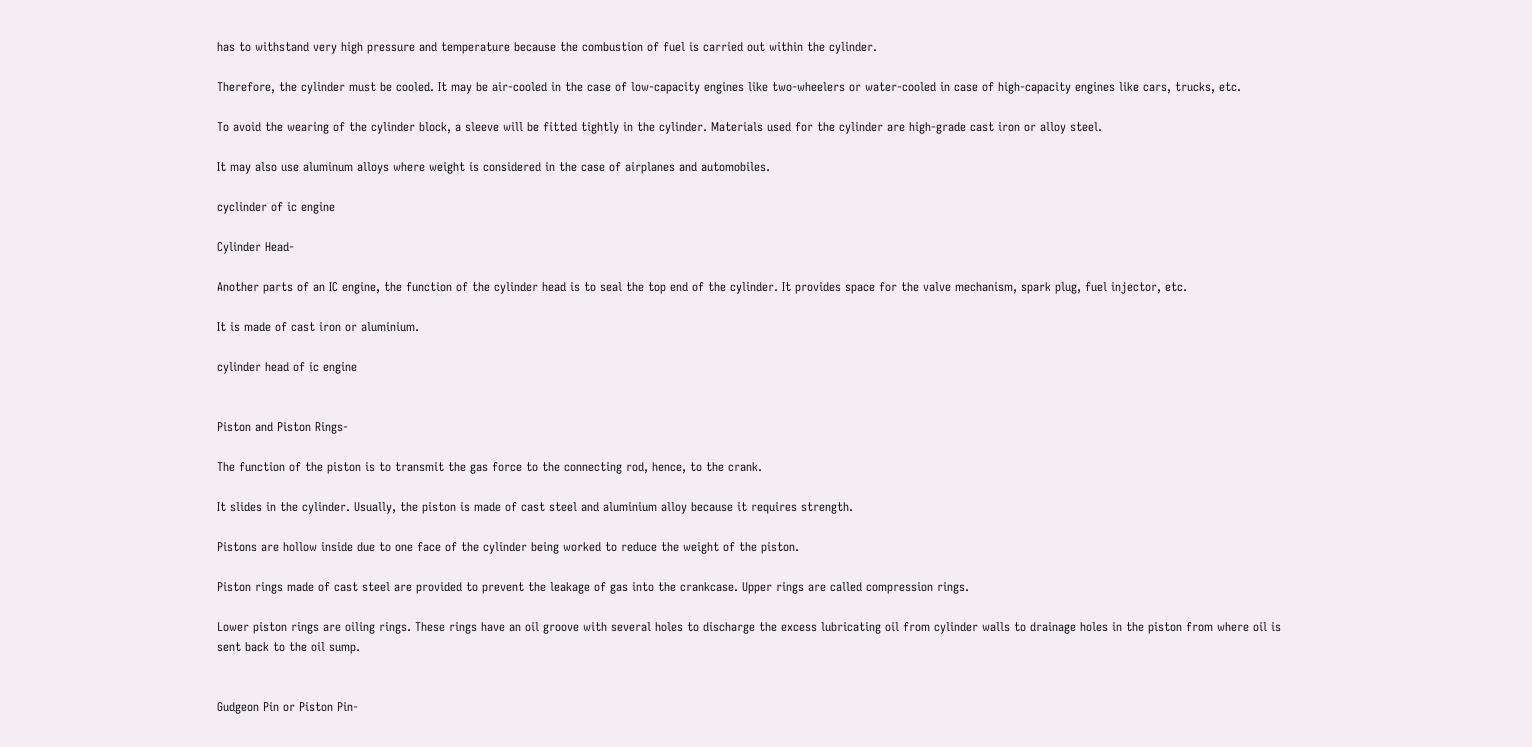has to withstand very high pressure and temperature because the combustion of fuel is carried out within the cylinder.

Therefore, the cylinder must be cooled. It may be air-cooled in the case of low-capacity engines like two-wheelers or water-cooled in case of high-capacity engines like cars, trucks, etc.

To avoid the wearing of the cylinder block, a sleeve will be fitted tightly in the cylinder. Materials used for the cylinder are high-grade cast iron or alloy steel.

It may also use aluminum alloys where weight is considered in the case of airplanes and automobiles.

cyclinder of ic engine

Cylinder Head-

Another parts of an IC engine, the function of the cylinder head is to seal the top end of the cylinder. It provides space for the valve mechanism, spark plug, fuel injector, etc.

It is made of cast iron or aluminium.

cylinder head of ic engine


Piston and Piston Rings-

The function of the piston is to transmit the gas force to the connecting rod, hence, to the crank.

It slides in the cylinder. Usually, the piston is made of cast steel and aluminium alloy because it requires strength.

Pistons are hollow inside due to one face of the cylinder being worked to reduce the weight of the piston.

Piston rings made of cast steel are provided to prevent the leakage of gas into the crankcase. Upper rings are called compression rings.

Lower piston rings are oiling rings. These rings have an oil groove with several holes to discharge the excess lubricating oil from cylinder walls to drainage holes in the piston from where oil is sent back to the oil sump.


Gudgeon Pin or Piston Pin-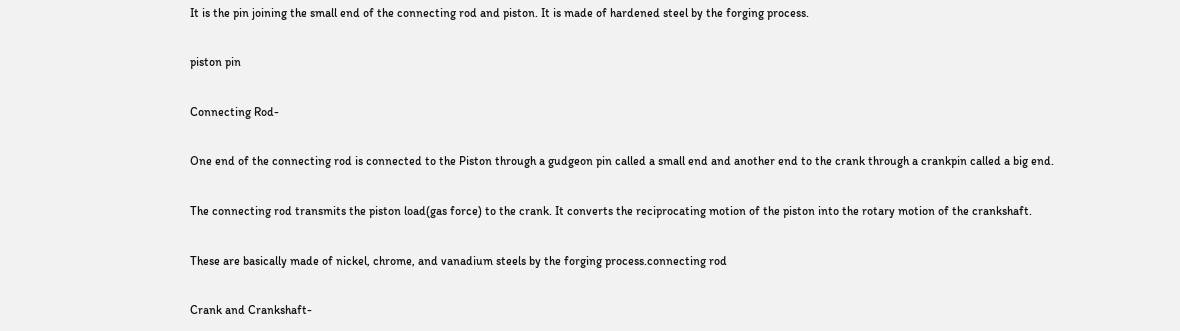It is the pin joining the small end of the connecting rod and piston. It is made of hardened steel by the forging process.

piston pin

Connecting Rod-

One end of the connecting rod is connected to the Piston through a gudgeon pin called a small end and another end to the crank through a crankpin called a big end.

The connecting rod transmits the piston load(gas force) to the crank. It converts the reciprocating motion of the piston into the rotary motion of the crankshaft.

These are basically made of nickel, chrome, and vanadium steels by the forging process.connecting rod

Crank and Crankshaft-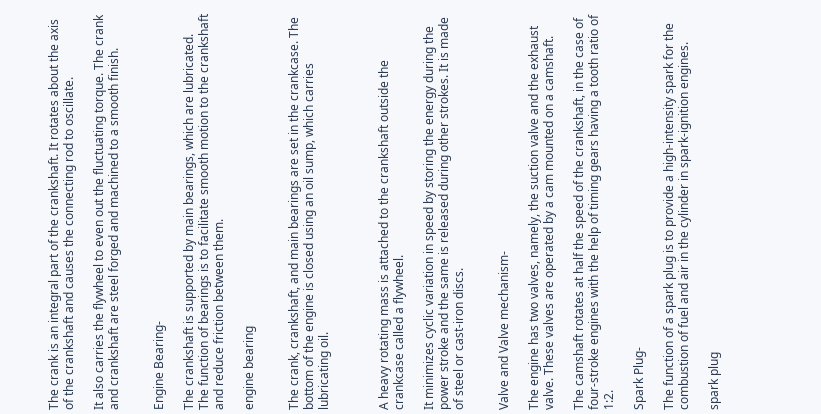The crank is an integral part of the crankshaft. It rotates about the axis of the crankshaft and causes the connecting rod to oscillate.

It also carries the flywheel to even out the fluctuating torque. The crank and crankshaft are steel forged and machined to a smooth finish.


Engine Bearing-

The crankshaft is supported by main bearings, which are lubricated. The function of bearings is to facilitate smooth motion to the crankshaft and reduce friction between them.

engine bearing


The crank, crankshaft, and main bearings are set in the crankcase. The bottom of the engine is closed using an oil sump, which carries lubricating oil.



A heavy rotating mass is attached to the crankshaft outside the crankcase called a flywheel.

It minimizes cyclic variation in speed by storing the energy during the power stroke and the same is released during other strokes. It is made of steel or cast-iron discs.


Valve and Valve mechanism-

The engine has two valves, namely, the suction valve and the exhaust valve. These valves are operated by a cam mounted on a camshaft.

The camshaft rotates at half the speed of the crankshaft, in the case of four-stroke engines with the help of timing gears having a tooth ratio of 1:2.

Spark Plug-

The function of a spark plug is to provide a high-intensity spark for the combustion of fuel and air in the cylinder in spark-ignition engines.

spark plug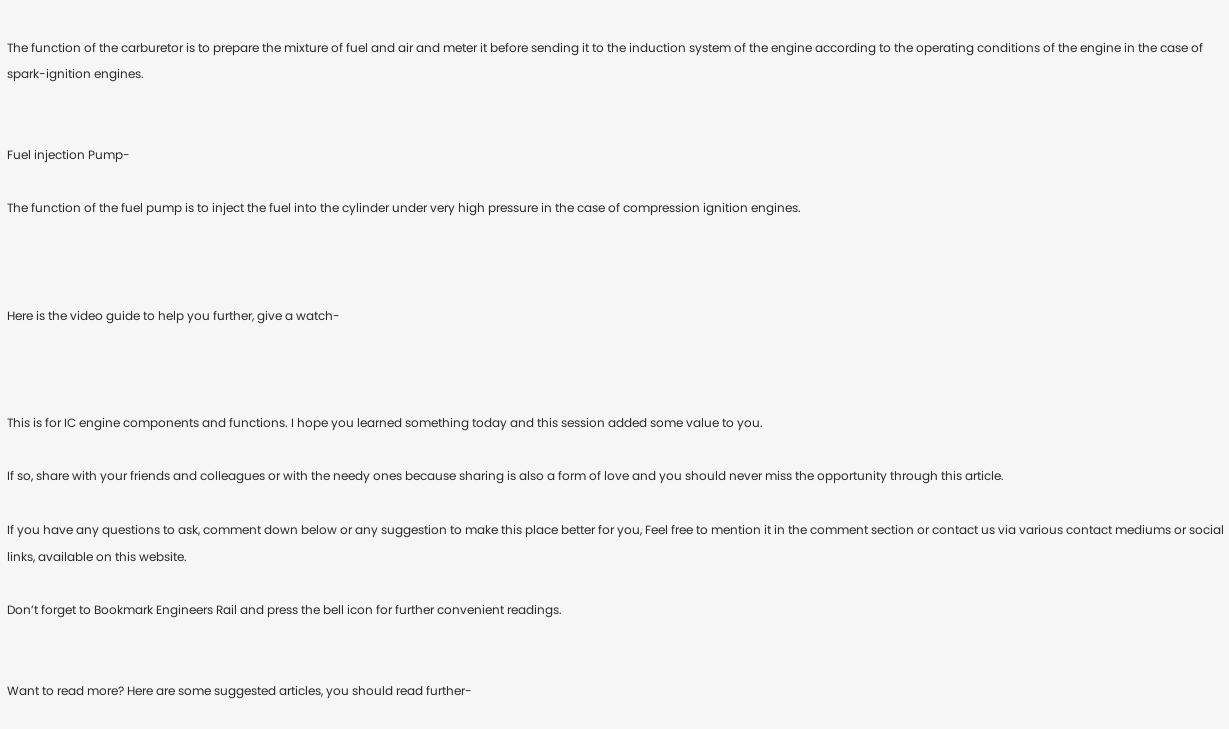The function of the carburetor is to prepare the mixture of fuel and air and meter it before sending it to the induction system of the engine according to the operating conditions of the engine in the case of spark-ignition engines.


Fuel injection Pump-

The function of the fuel pump is to inject the fuel into the cylinder under very high pressure in the case of compression ignition engines.



Here is the video guide to help you further, give a watch-



This is for IC engine components and functions. I hope you learned something today and this session added some value to you.

If so, share with your friends and colleagues or with the needy ones because sharing is also a form of love and you should never miss the opportunity through this article.

If you have any questions to ask, comment down below or any suggestion to make this place better for you, Feel free to mention it in the comment section or contact us via various contact mediums or social links, available on this website.

Don’t forget to Bookmark Engineers Rail and press the bell icon for further convenient readings.


Want to read more? Here are some suggested articles, you should read further-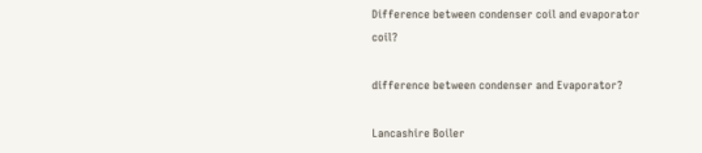Difference between condenser coil and evaporator coil?

difference between condenser and Evaporator?

Lancashire Boiler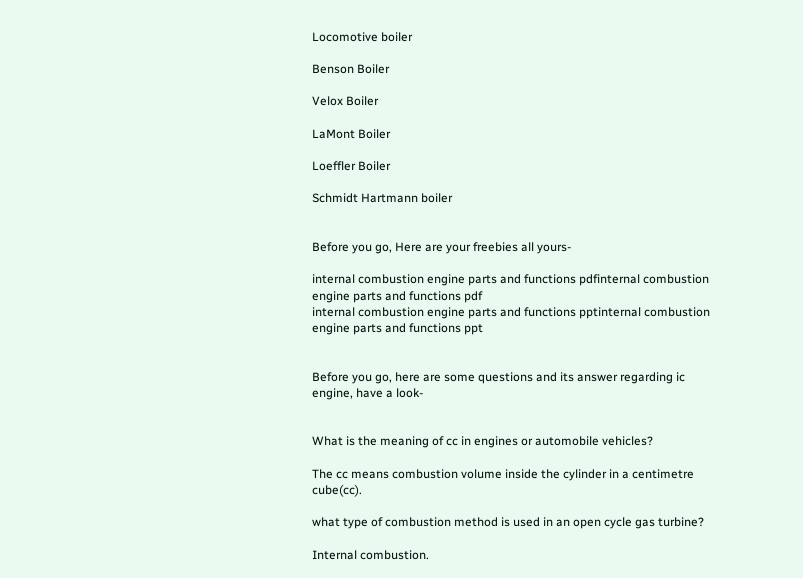Locomotive boiler

Benson Boiler

Velox Boiler

LaMont Boiler

Loeffler Boiler

Schmidt Hartmann boiler


Before you go, Here are your freebies all yours-

internal combustion engine parts and functions pdfinternal combustion engine parts and functions pdf
internal combustion engine parts and functions pptinternal combustion engine parts and functions ppt


Before you go, here are some questions and its answer regarding ic engine, have a look-


What is the meaning of cc in engines or automobile vehicles?

The cc means combustion volume inside the cylinder in a centimetre cube(cc).

what type of combustion method is used in an open cycle gas turbine?

Internal combustion.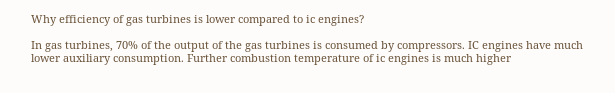Why efficiency of gas turbines is lower compared to ic engines?

In gas turbines, 70% of the output of the gas turbines is consumed by compressors. IC engines have much lower auxiliary consumption. Further combustion temperature of ic engines is much higher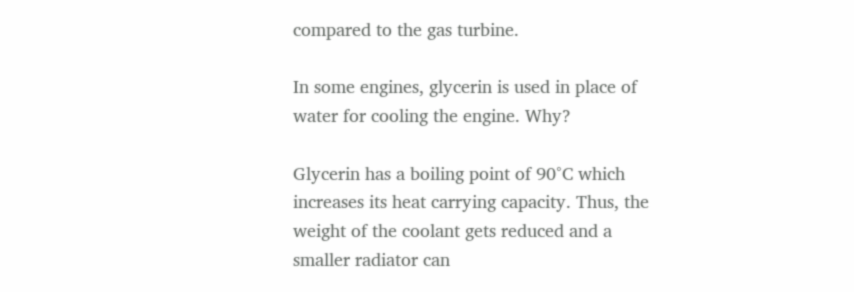compared to the gas turbine.

In some engines, glycerin is used in place of water for cooling the engine. Why?

Glycerin has a boiling point of 90°C which increases its heat carrying capacity. Thus, the weight of the coolant gets reduced and a smaller radiator can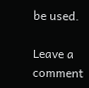be used.

Leave a comment